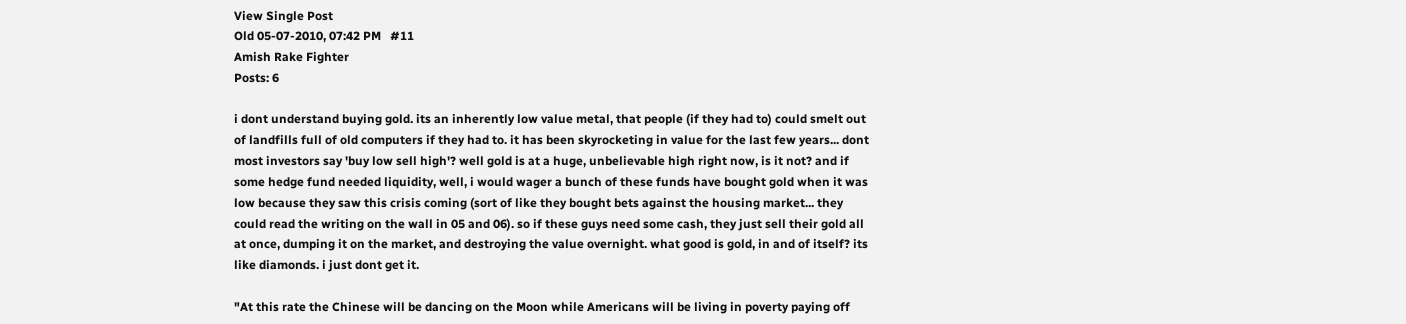View Single Post
Old 05-07-2010, 07:42 PM   #11
Amish Rake Fighter
Posts: 6

i dont understand buying gold. its an inherently low value metal, that people (if they had to) could smelt out of landfills full of old computers if they had to. it has been skyrocketing in value for the last few years... dont most investors say 'buy low sell high'? well gold is at a huge, unbelievable high right now, is it not? and if some hedge fund needed liquidity, well, i would wager a bunch of these funds have bought gold when it was low because they saw this crisis coming (sort of like they bought bets against the housing market... they could read the writing on the wall in 05 and 06). so if these guys need some cash, they just sell their gold all at once, dumping it on the market, and destroying the value overnight. what good is gold, in and of itself? its like diamonds. i just dont get it.

"At this rate the Chinese will be dancing on the Moon while Americans will be living in poverty paying off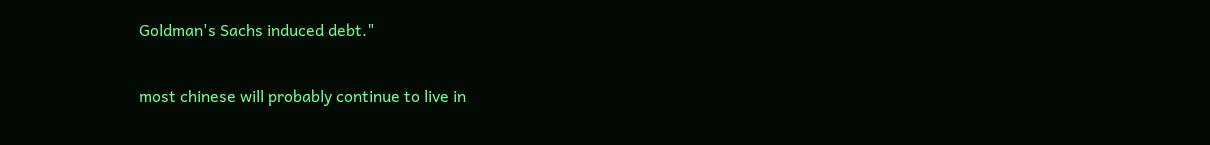Goldman's Sachs induced debt."

most chinese will probably continue to live in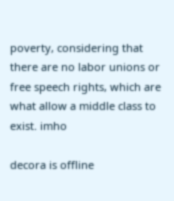poverty, considering that there are no labor unions or free speech rights, which are what allow a middle class to exist. imho

decora is offline